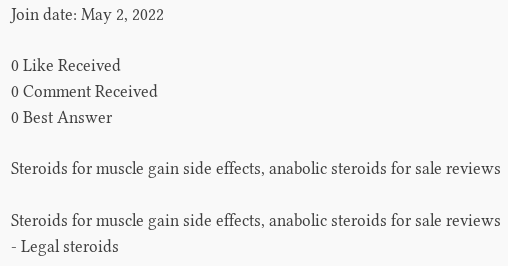Join date: May 2, 2022

0 Like Received
0 Comment Received
0 Best Answer

Steroids for muscle gain side effects, anabolic steroids for sale reviews

Steroids for muscle gain side effects, anabolic steroids for sale reviews - Legal steroids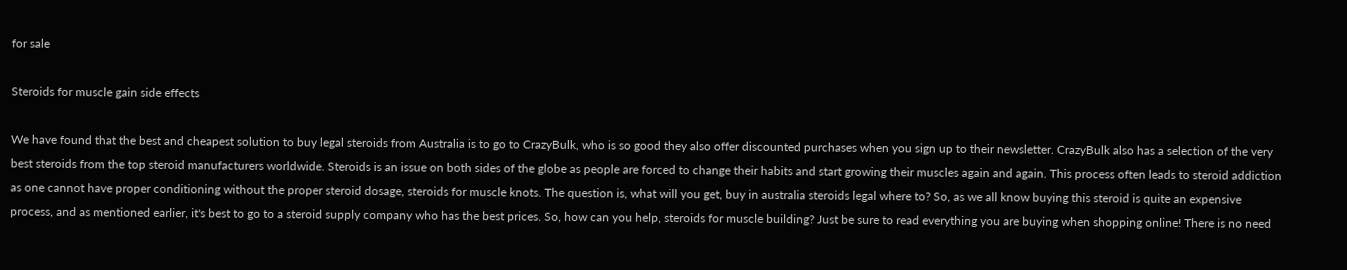for sale

Steroids for muscle gain side effects

We have found that the best and cheapest solution to buy legal steroids from Australia is to go to CrazyBulk, who is so good they also offer discounted purchases when you sign up to their newsletter. CrazyBulk also has a selection of the very best steroids from the top steroid manufacturers worldwide. Steroids is an issue on both sides of the globe as people are forced to change their habits and start growing their muscles again and again. This process often leads to steroid addiction as one cannot have proper conditioning without the proper steroid dosage, steroids for muscle knots. The question is, what will you get, buy in australia steroids legal where to? So, as we all know buying this steroid is quite an expensive process, and as mentioned earlier, it's best to go to a steroid supply company who has the best prices. So, how can you help, steroids for muscle building? Just be sure to read everything you are buying when shopping online! There is no need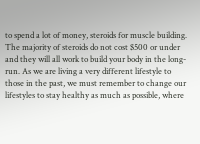to spend a lot of money, steroids for muscle building. The majority of steroids do not cost $500 or under and they will all work to build your body in the long-run. As we are living a very different lifestyle to those in the past, we must remember to change our lifestyles to stay healthy as much as possible, where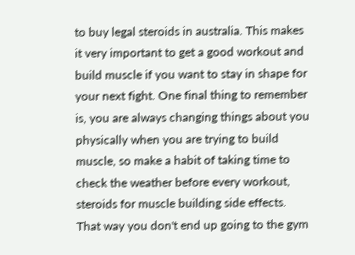to buy legal steroids in australia. This makes it very important to get a good workout and build muscle if you want to stay in shape for your next fight. One final thing to remember is, you are always changing things about you physically when you are trying to build muscle, so make a habit of taking time to check the weather before every workout, steroids for muscle building side effects. That way you don't end up going to the gym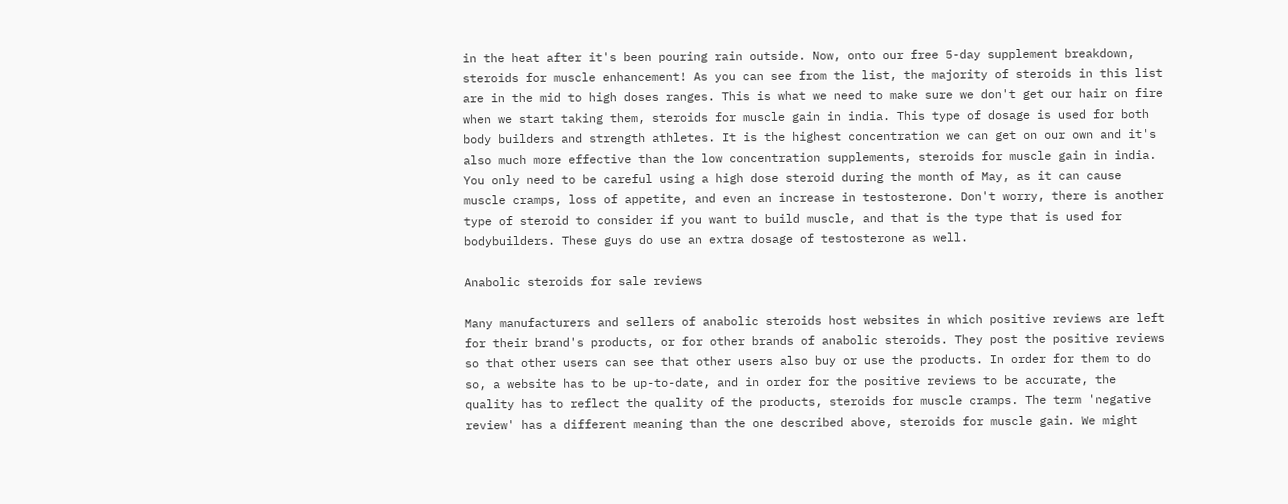in the heat after it's been pouring rain outside. Now, onto our free 5-day supplement breakdown, steroids for muscle enhancement! As you can see from the list, the majority of steroids in this list are in the mid to high doses ranges. This is what we need to make sure we don't get our hair on fire when we start taking them, steroids for muscle gain in india. This type of dosage is used for both body builders and strength athletes. It is the highest concentration we can get on our own and it's also much more effective than the low concentration supplements, steroids for muscle gain in india. You only need to be careful using a high dose steroid during the month of May, as it can cause muscle cramps, loss of appetite, and even an increase in testosterone. Don't worry, there is another type of steroid to consider if you want to build muscle, and that is the type that is used for bodybuilders. These guys do use an extra dosage of testosterone as well.

Anabolic steroids for sale reviews

Many manufacturers and sellers of anabolic steroids host websites in which positive reviews are left for their brand's products, or for other brands of anabolic steroids. They post the positive reviews so that other users can see that other users also buy or use the products. In order for them to do so, a website has to be up-to-date, and in order for the positive reviews to be accurate, the quality has to reflect the quality of the products, steroids for muscle cramps. The term 'negative review' has a different meaning than the one described above, steroids for muscle gain. We might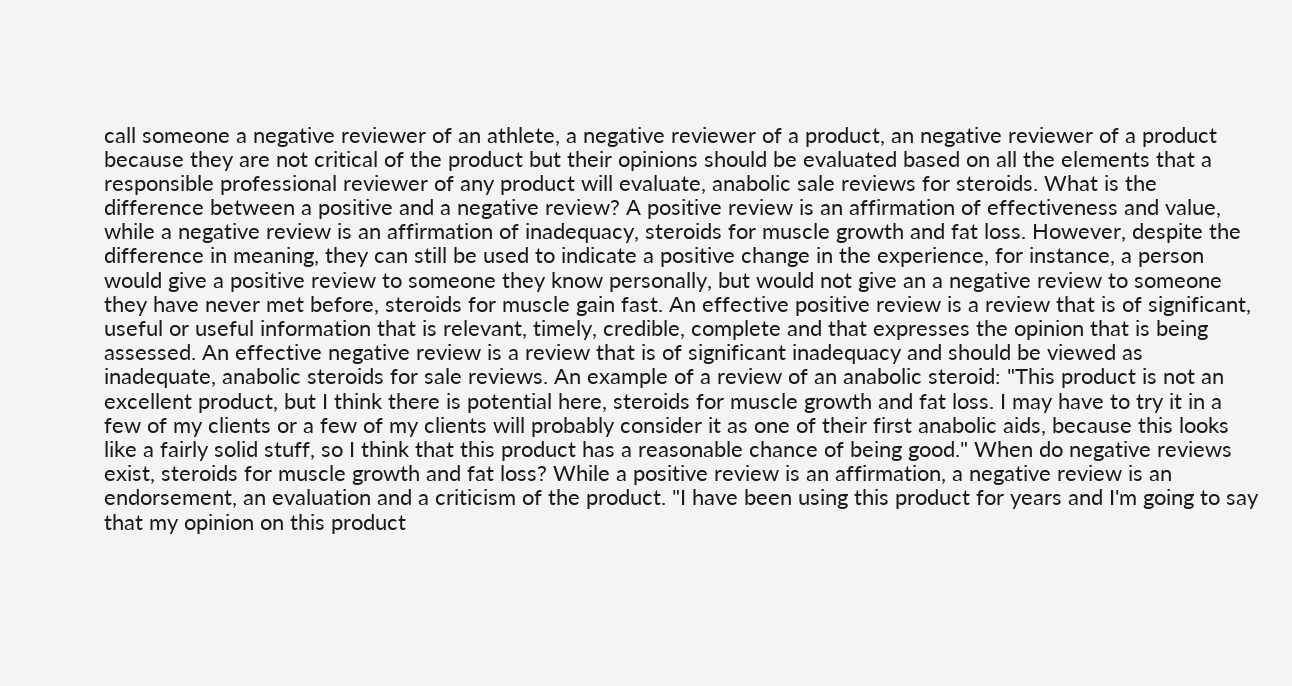call someone a negative reviewer of an athlete, a negative reviewer of a product, an negative reviewer of a product because they are not critical of the product but their opinions should be evaluated based on all the elements that a responsible professional reviewer of any product will evaluate, anabolic sale reviews for steroids. What is the difference between a positive and a negative review? A positive review is an affirmation of effectiveness and value, while a negative review is an affirmation of inadequacy, steroids for muscle growth and fat loss. However, despite the difference in meaning, they can still be used to indicate a positive change in the experience, for instance, a person would give a positive review to someone they know personally, but would not give an a negative review to someone they have never met before, steroids for muscle gain fast. An effective positive review is a review that is of significant, useful or useful information that is relevant, timely, credible, complete and that expresses the opinion that is being assessed. An effective negative review is a review that is of significant inadequacy and should be viewed as inadequate, anabolic steroids for sale reviews. An example of a review of an anabolic steroid: "This product is not an excellent product, but I think there is potential here, steroids for muscle growth and fat loss. I may have to try it in a few of my clients or a few of my clients will probably consider it as one of their first anabolic aids, because this looks like a fairly solid stuff, so I think that this product has a reasonable chance of being good." When do negative reviews exist, steroids for muscle growth and fat loss? While a positive review is an affirmation, a negative review is an endorsement, an evaluation and a criticism of the product. "I have been using this product for years and I'm going to say that my opinion on this product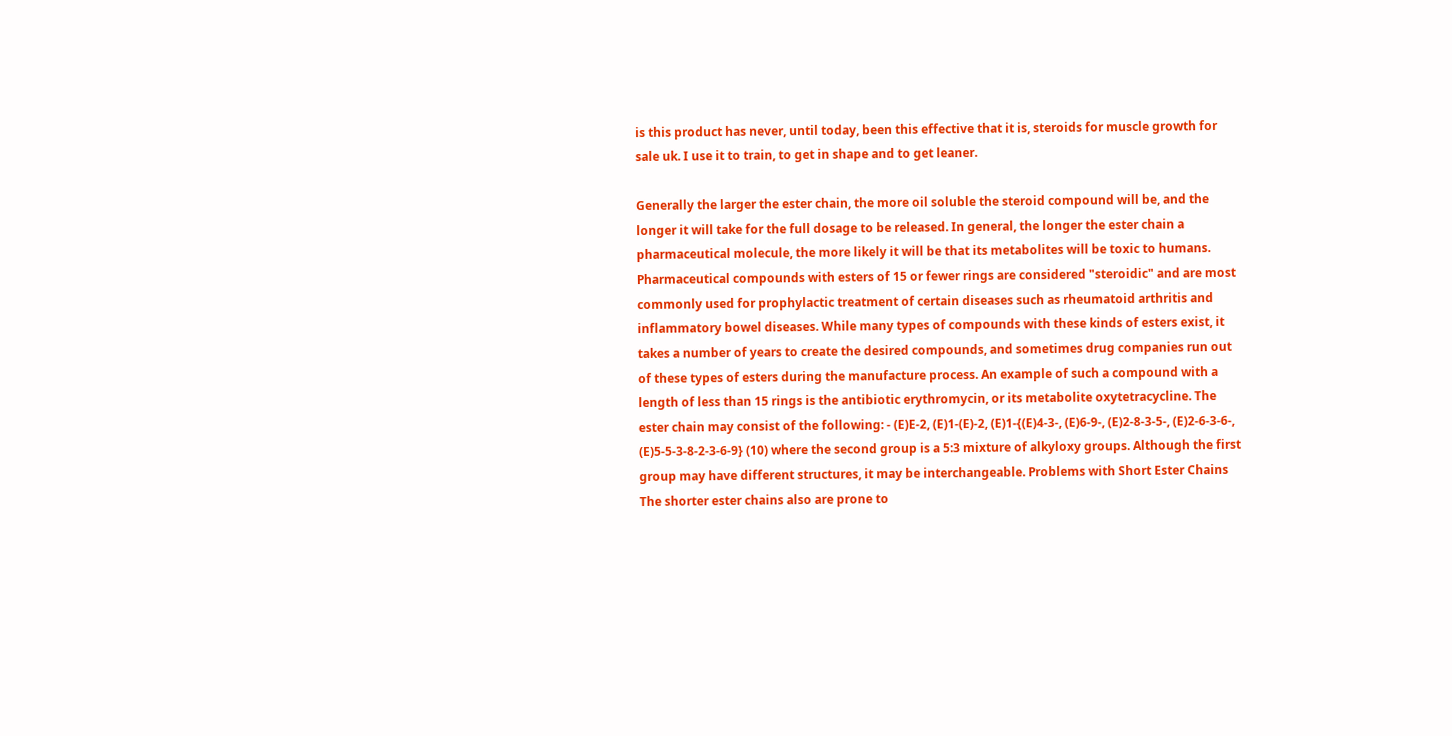is this product has never, until today, been this effective that it is, steroids for muscle growth for sale uk. I use it to train, to get in shape and to get leaner.

Generally the larger the ester chain, the more oil soluble the steroid compound will be, and the longer it will take for the full dosage to be released. In general, the longer the ester chain a pharmaceutical molecule, the more likely it will be that its metabolites will be toxic to humans. Pharmaceutical compounds with esters of 15 or fewer rings are considered "steroidic" and are most commonly used for prophylactic treatment of certain diseases such as rheumatoid arthritis and inflammatory bowel diseases. While many types of compounds with these kinds of esters exist, it takes a number of years to create the desired compounds, and sometimes drug companies run out of these types of esters during the manufacture process. An example of such a compound with a length of less than 15 rings is the antibiotic erythromycin, or its metabolite oxytetracycline. The ester chain may consist of the following: - (E)E-2, (E)1-(E)-2, (E)1-{(E)4-3-, (E)6-9-, (E)2-8-3-5-, (E)2-6-3-6-, (E)5-5-3-8-2-3-6-9} (10) where the second group is a 5:3 mixture of alkyloxy groups. Although the first group may have different structures, it may be interchangeable. Problems with Short Ester Chains The shorter ester chains also are prone to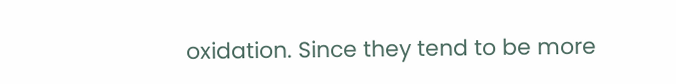oxidation. Since they tend to be more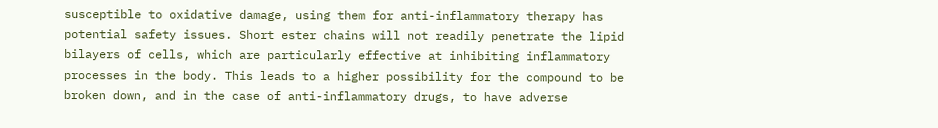susceptible to oxidative damage, using them for anti-inflammatory therapy has potential safety issues. Short ester chains will not readily penetrate the lipid bilayers of cells, which are particularly effective at inhibiting inflammatory processes in the body. This leads to a higher possibility for the compound to be broken down, and in the case of anti-inflammatory drugs, to have adverse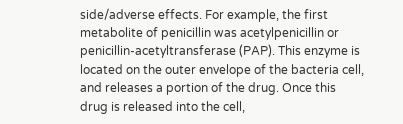side/adverse effects. For example, the first metabolite of penicillin was acetylpenicillin or penicillin-acetyltransferase (PAP). This enzyme is located on the outer envelope of the bacteria cell, and releases a portion of the drug. Once this drug is released into the cell,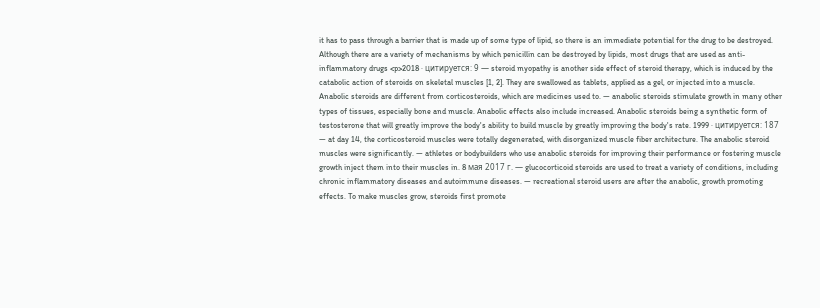it has to pass through a barrier that is made up of some type of lipid, so there is an immediate potential for the drug to be destroyed. Although there are a variety of mechanisms by which penicillin can be destroyed by lipids, most drugs that are used as anti-inflammatory drugs <p>2018 · цитируется: 9 — steroid myopathy is another side effect of steroid therapy, which is induced by the catabolic action of steroids on skeletal muscles [1, 2]. They are swallowed as tablets, applied as a gel, or injected into a muscle. Anabolic steroids are different from corticosteroids, which are medicines used to. — anabolic steroids stimulate growth in many other types of tissues, especially bone and muscle. Anabolic effects also include increased. Anabolic steroids being a synthetic form of testosterone that will greatly improve the body's ability to build muscle by greatly improving the body's rate. 1999 · цитируется: 187 — at day 14, the corticosteroid muscles were totally degenerated, with disorganized muscle fiber architecture. The anabolic steroid muscles were significantly. — athletes or bodybuilders who use anabolic steroids for improving their performance or fostering muscle growth inject them into their muscles in. 8 мая 2017 г. — glucocorticoid steroids are used to treat a variety of conditions, including chronic inflammatory diseases and autoimmune diseases. — recreational steroid users are after the anabolic, growth promoting effects. To make muscles grow, steroids first promote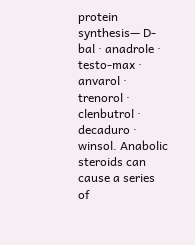protein synthesis— D-bal · anadrole · testo-max · anvarol · trenorol · clenbutrol · decaduro · winsol. Anabolic steroids can cause a series of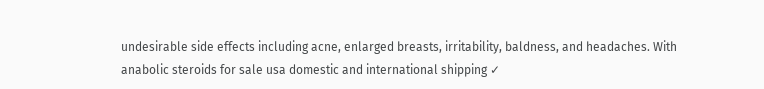undesirable side effects including acne, enlarged breasts, irritability, baldness, and headaches. With anabolic steroids for sale usa domestic and international shipping ✓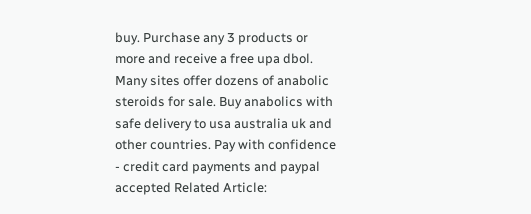buy. Purchase any 3 products or more and receive a free upa dbol. Many sites offer dozens of anabolic steroids for sale. Buy anabolics with safe delivery to usa australia uk and other countries. Pay with confidence - credit card payments and paypal accepted Related Article: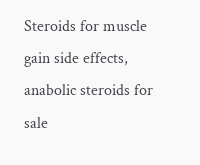Steroids for muscle gain side effects, anabolic steroids for sale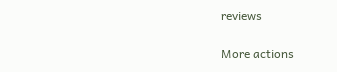reviews

More actions